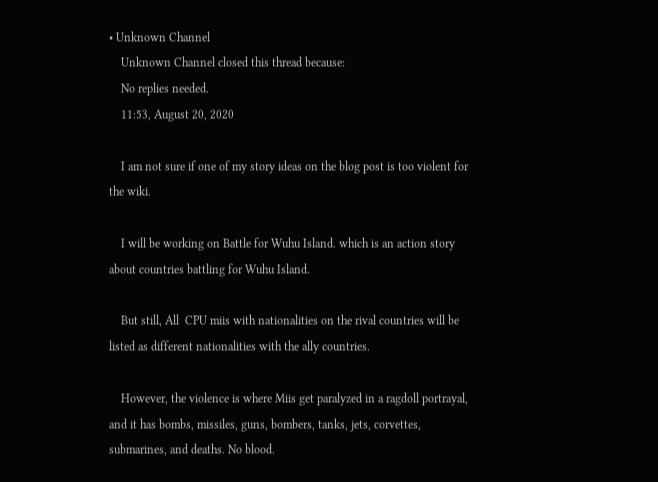• Unknown Channel
    Unknown Channel closed this thread because:
    No replies needed.
    11:53, August 20, 2020

    I am not sure if one of my story ideas on the blog post is too violent for the wiki.

    I will be working on Battle for Wuhu Island. which is an action story about countries battling for Wuhu Island.

    But still, All  CPU miis with nationalities on the rival countries will be listed as different nationalities with the ally countries.

    However, the violence is where Miis get paralyzed in a ragdoll portrayal, and it has bombs, missiles, guns, bombers, tanks, jets, corvettes, submarines, and deaths. No blood.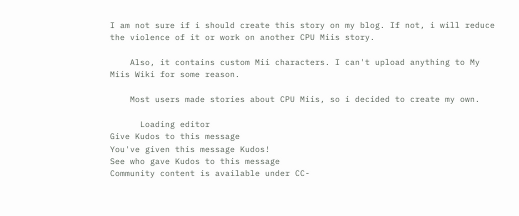I am not sure if i should create this story on my blog. If not, i will reduce the violence of it or work on another CPU Miis story.

    Also, it contains custom Mii characters. I can't upload anything to My Miis Wiki for some reason.

    Most users made stories about CPU Miis, so i decided to create my own.

      Loading editor
Give Kudos to this message
You've given this message Kudos!
See who gave Kudos to this message
Community content is available under CC-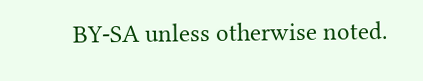BY-SA unless otherwise noted.